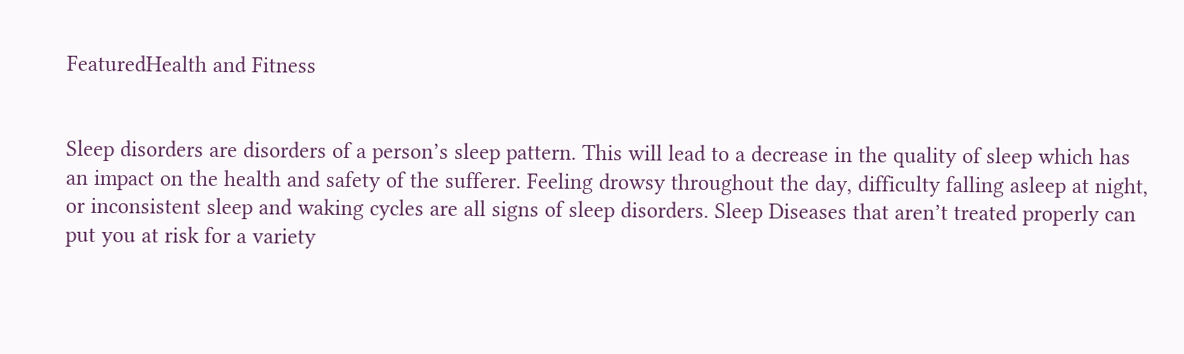FeaturedHealth and Fitness


Sleep disorders are disorders of a person’s sleep pattern. This will lead to a decrease in the quality of sleep which has an impact on the health and safety of the sufferer. Feeling drowsy throughout the day, difficulty falling asleep at night, or inconsistent sleep and waking cycles are all signs of sleep disorders. Sleep Diseases that aren’t treated properly can put you at risk for a variety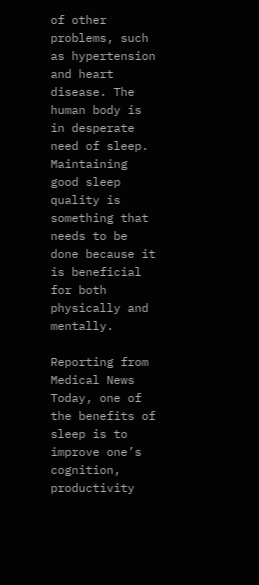of other problems, such as hypertension and heart disease. The human body is in desperate need of sleep. Maintaining good sleep quality is something that needs to be done because it is beneficial for both physically and mentally.

Reporting from Medical News Today, one of the benefits of sleep is to improve one’s cognition, productivity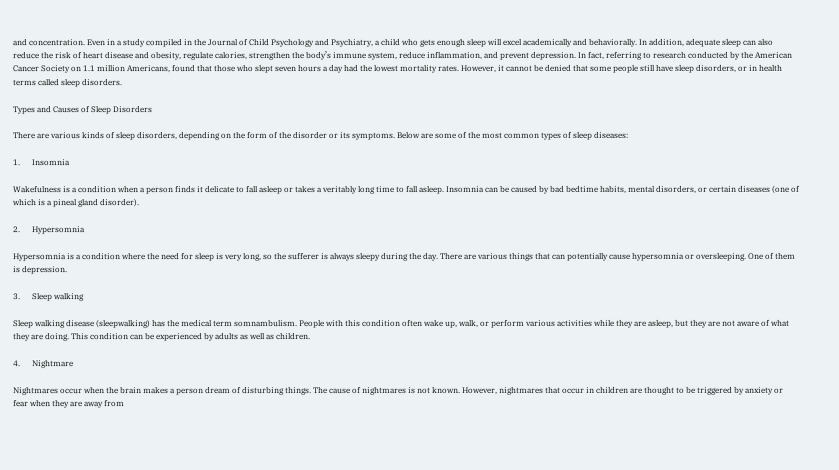and concentration. Even in a study compiled in the Journal of Child Psychology and Psychiatry, a child who gets enough sleep will excel academically and behaviorally. In addition, adequate sleep can also reduce the risk of heart disease and obesity, regulate calories, strengthen the body’s immune system, reduce inflammation, and prevent depression. In fact, referring to research conducted by the American Cancer Society on 1.1 million Americans, found that those who slept seven hours a day had the lowest mortality rates. However, it cannot be denied that some people still have sleep disorders, or in health terms called sleep disorders.

Types and Causes of Sleep Disorders

There are various kinds of sleep disorders, depending on the form of the disorder or its symptoms. Below are some of the most common types of sleep diseases:

1.      Insomnia

Wakefulness is a condition when a person finds it delicate to fall asleep or takes a veritably long time to fall asleep. Insomnia can be caused by bad bedtime habits, mental disorders, or certain diseases (one of which is a pineal gland disorder).

2.      Hypersomnia

Hypersomnia is a condition where the need for sleep is very long, so the sufferer is always sleepy during the day. There are various things that can potentially cause hypersomnia or oversleeping. One of them is depression.

3.      Sleep walking

Sleep walking disease (sleepwalking) has the medical term somnambulism. People with this condition often wake up, walk, or perform various activities while they are asleep, but they are not aware of what they are doing. This condition can be experienced by adults as well as children.

4.      Nightmare

Nightmares occur when the brain makes a person dream of disturbing things. The cause of nightmares is not known. However, nightmares that occur in children are thought to be triggered by anxiety or fear when they are away from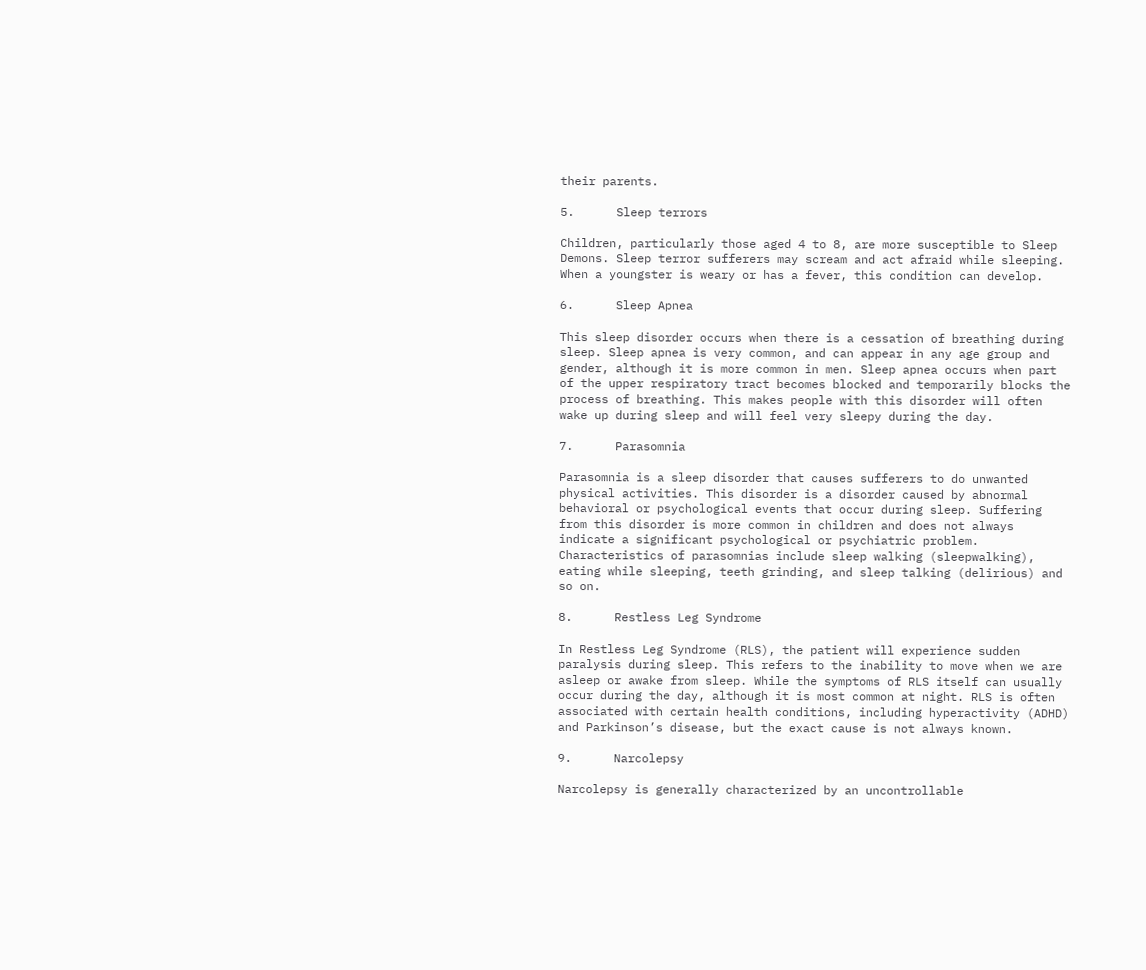their parents.

5.      Sleep terrors

Children, particularly those aged 4 to 8, are more susceptible to Sleep Demons. Sleep terror sufferers may scream and act afraid while sleeping. When a youngster is weary or has a fever, this condition can develop.

6.      Sleep Apnea

This sleep disorder occurs when there is a cessation of breathing during sleep. Sleep apnea is very common, and can appear in any age group and gender, although it is more common in men. Sleep apnea occurs when part of the upper respiratory tract becomes blocked and temporarily blocks the process of breathing. This makes people with this disorder will often wake up during sleep and will feel very sleepy during the day.

7.      Parasomnia

Parasomnia is a sleep disorder that causes sufferers to do unwanted physical activities. This disorder is a disorder caused by abnormal behavioral or psychological events that occur during sleep. Suffering from this disorder is more common in children and does not always indicate a significant psychological or psychiatric problem. Characteristics of parasomnias include sleep walking (sleepwalking), eating while sleeping, teeth grinding, and sleep talking (delirious) and so on.

8.      Restless Leg Syndrome

In Restless Leg Syndrome (RLS), the patient will experience sudden paralysis during sleep. This refers to the inability to move when we are asleep or awake from sleep. While the symptoms of RLS itself can usually occur during the day, although it is most common at night. RLS is often associated with certain health conditions, including hyperactivity (ADHD) and Parkinson’s disease, but the exact cause is not always known.

9.      Narcolepsy

Narcolepsy is generally characterized by an uncontrollable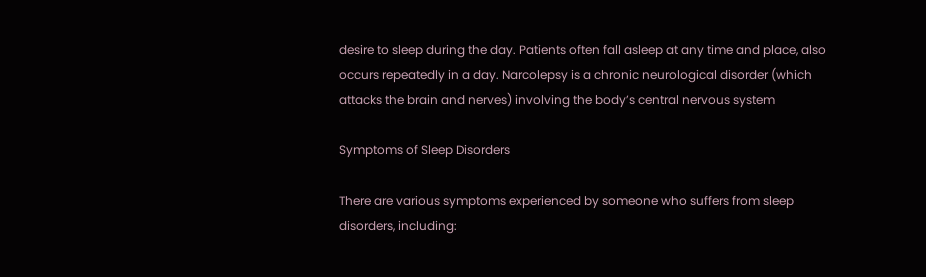desire to sleep during the day. Patients often fall asleep at any time and place, also occurs repeatedly in a day. Narcolepsy is a chronic neurological disorder (which attacks the brain and nerves) involving the body’s central nervous system

Symptoms of Sleep Disorders

There are various symptoms experienced by someone who suffers from sleep disorders, including: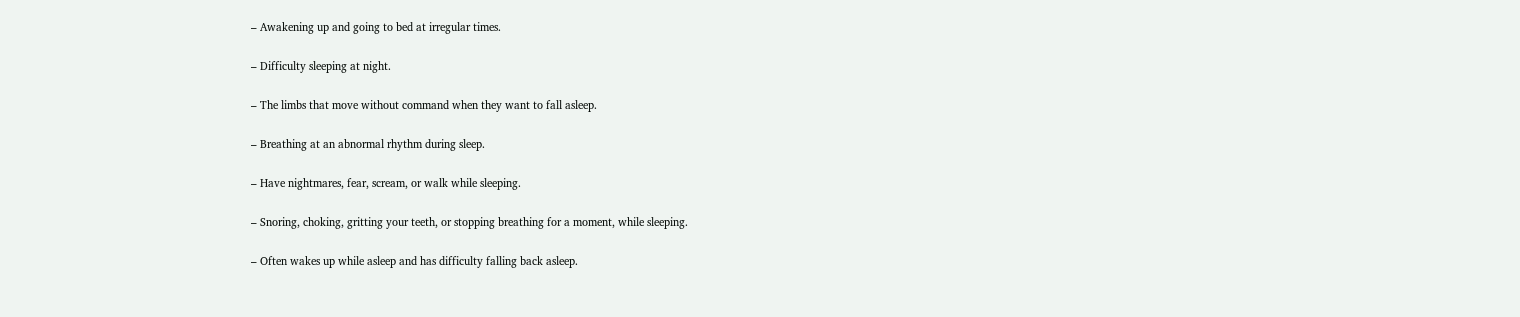– Awakening up and going to bed at irregular times.

– Difficulty sleeping at night.

– The limbs that move without command when they want to fall asleep.

– Breathing at an abnormal rhythm during sleep.

– Have nightmares, fear, scream, or walk while sleeping.

– Snoring, choking, gritting your teeth, or stopping breathing for a moment, while sleeping.

– Often wakes up while asleep and has difficulty falling back asleep.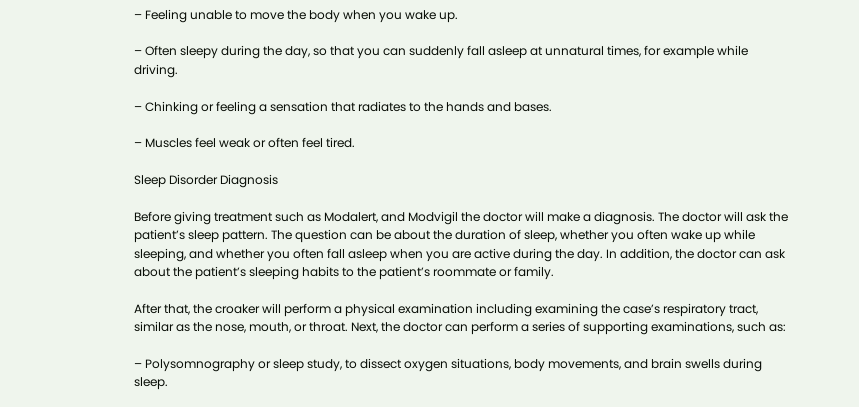– Feeling unable to move the body when you wake up.

– Often sleepy during the day, so that you can suddenly fall asleep at unnatural times, for example while driving.

– Chinking or feeling a sensation that radiates to the hands and bases.

– Muscles feel weak or often feel tired.

Sleep Disorder Diagnosis

Before giving treatment such as Modalert, and Modvigil the doctor will make a diagnosis. The doctor will ask the patient’s sleep pattern. The question can be about the duration of sleep, whether you often wake up while sleeping, and whether you often fall asleep when you are active during the day. In addition, the doctor can ask about the patient’s sleeping habits to the patient’s roommate or family.

After that, the croaker will perform a physical examination including examining the case’s respiratory tract, similar as the nose, mouth, or throat. Next, the doctor can perform a series of supporting examinations, such as:

– Polysomnography or sleep study, to dissect oxygen situations, body movements, and brain swells during sleep.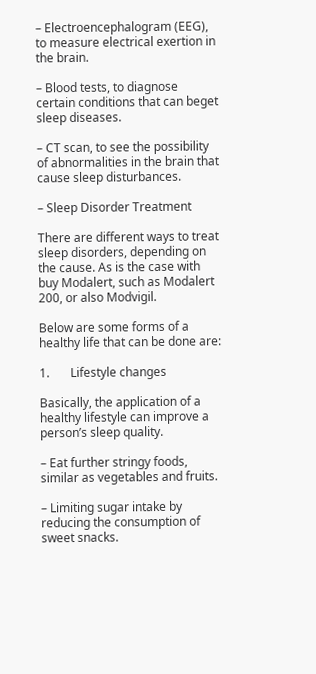– Electroencephalogram (EEG), to measure electrical exertion in the brain.

– Blood tests, to diagnose certain conditions that can beget sleep diseases.

– CT scan, to see the possibility of abnormalities in the brain that cause sleep disturbances.

– Sleep Disorder Treatment

There are different ways to treat sleep disorders, depending on the cause. As is the case with buy Modalert, such as Modalert 200, or also Modvigil.

Below are some forms of a healthy life that can be done are:

1.       Lifestyle changes

Basically, the application of a healthy lifestyle can improve a person’s sleep quality.

– Eat further stringy foods, similar as vegetables and fruits.

– Limiting sugar intake by reducing the consumption of sweet snacks.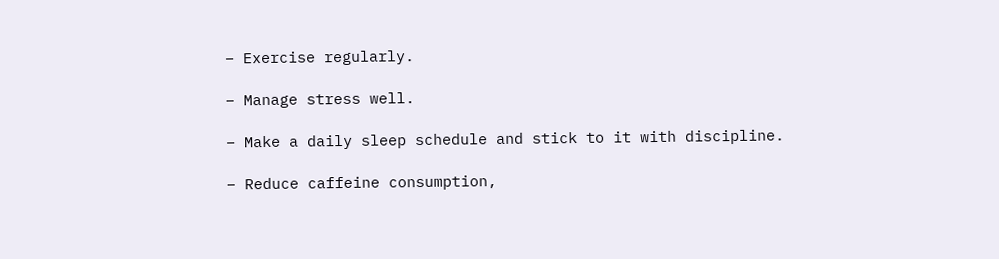– Exercise regularly.

– Manage stress well.

– Make a daily sleep schedule and stick to it with discipline.

– Reduce caffeine consumption,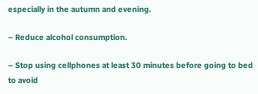especially in the autumn and evening.

– Reduce alcohol consumption.

– Stop using cellphones at least 30 minutes before going to bed to avoid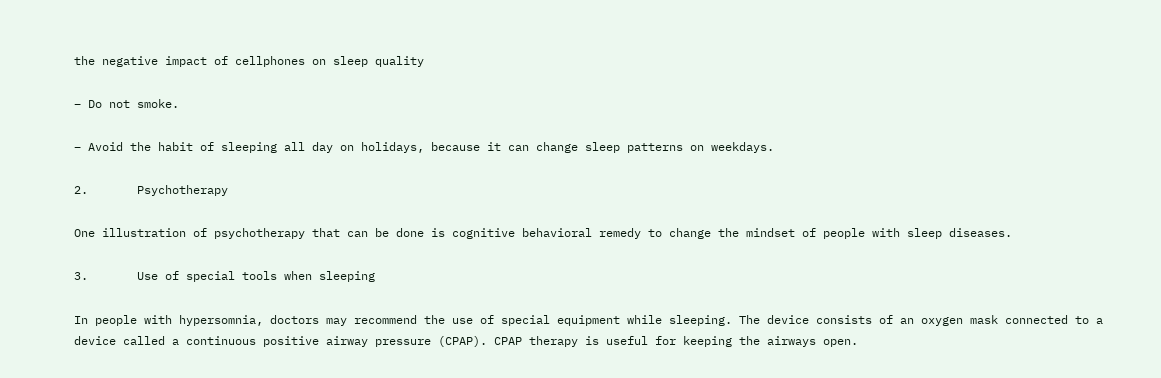the negative impact of cellphones on sleep quality

– Do not smoke.

– Avoid the habit of sleeping all day on holidays, because it can change sleep patterns on weekdays.

2.       Psychotherapy

One illustration of psychotherapy that can be done is cognitive behavioral remedy to change the mindset of people with sleep diseases.

3.       Use of special tools when sleeping

In people with hypersomnia, doctors may recommend the use of special equipment while sleeping. The device consists of an oxygen mask connected to a device called a continuous positive airway pressure (CPAP). CPAP therapy is useful for keeping the airways open.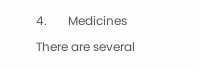4.       Medicines

There are several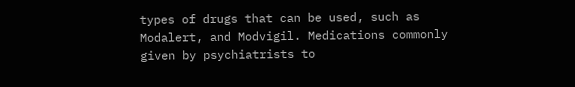types of drugs that can be used, such as Modalert, and Modvigil. Medications commonly given by psychiatrists to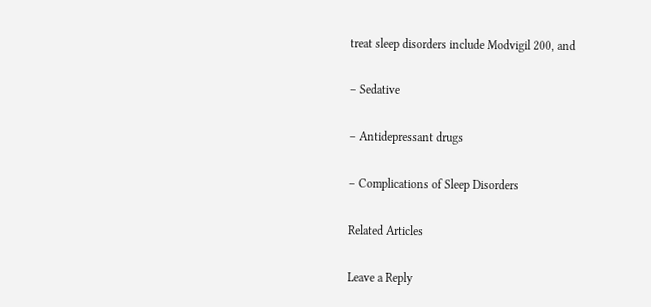treat sleep disorders include Modvigil 200, and

– Sedative

– Antidepressant drugs

– Complications of Sleep Disorders

Related Articles

Leave a Reply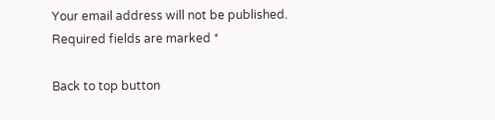Your email address will not be published. Required fields are marked *

Back to top button